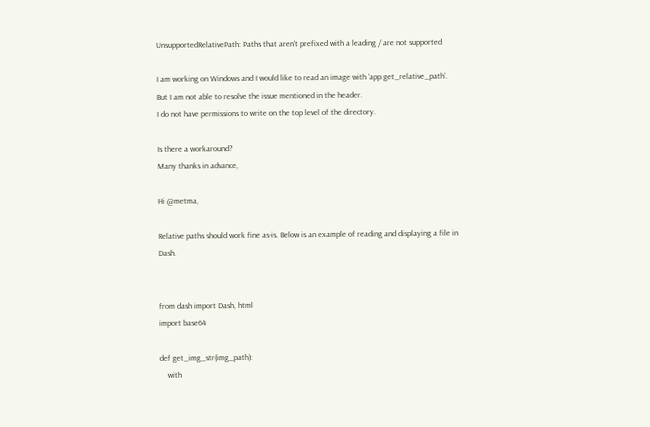UnsupportedRelativePath: Paths that aren't prefixed with a leading / are not supported

I am working on Windows and I would like to read an image with ‘app.get_relative_path’.
But I am not able to resolve the issue mentioned in the header.
I do not have permissions to write on the top level of the directory.

Is there a workaround?
Many thanks in advance,

Hi @metma,

Relative paths should work fine as-is. Below is an example of reading and displaying a file in Dash.


from dash import Dash, html
import base64

def get_img_str(img_path):
    with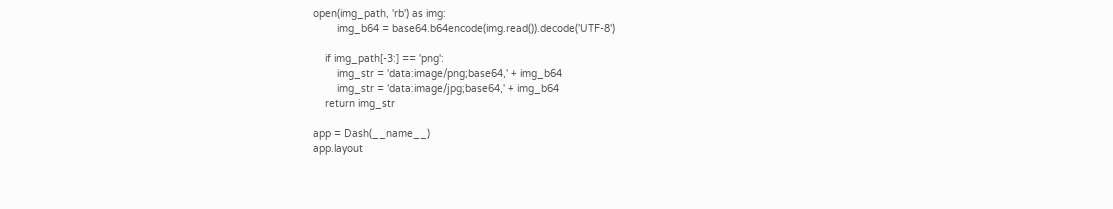open(img_path, 'rb') as img:
        img_b64 = base64.b64encode(img.read()).decode('UTF-8')

    if img_path[-3:] == 'png':
        img_str = 'data:image/png;base64,' + img_b64
        img_str = 'data:image/jpg;base64,' + img_b64
    return img_str

app = Dash(__name__)
app.layout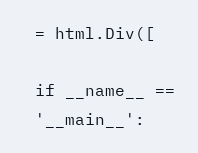= html.Div([

if __name__ == '__main__':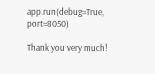app.run(debug=True, port=8050)

Thank you very much!